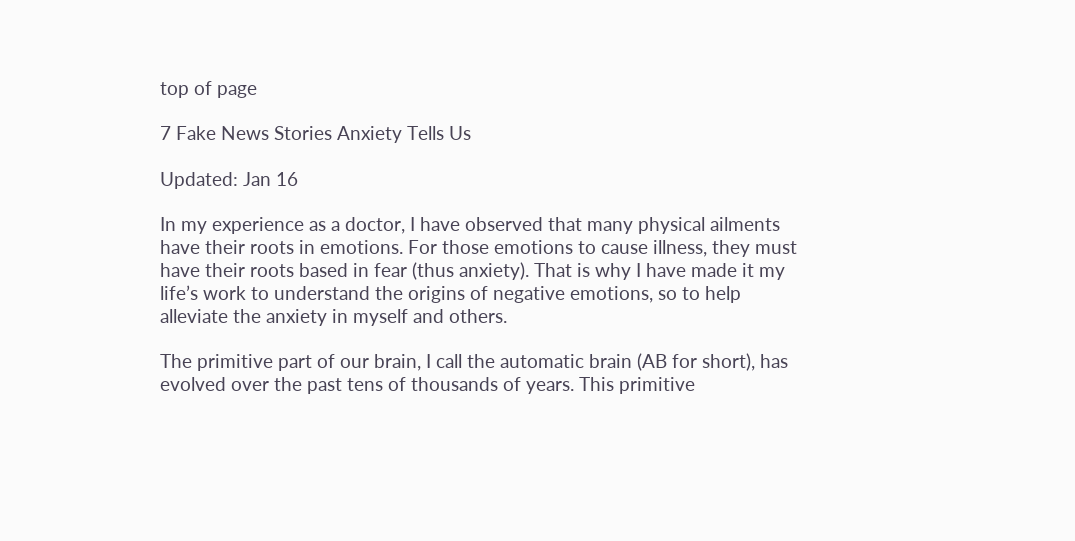top of page

7 Fake News Stories Anxiety Tells Us

Updated: Jan 16

In my experience as a doctor, I have observed that many physical ailments have their roots in emotions. For those emotions to cause illness, they must have their roots based in fear (thus anxiety). That is why I have made it my life’s work to understand the origins of negative emotions, so to help alleviate the anxiety in myself and others.

The primitive part of our brain, I call the automatic brain (AB for short), has evolved over the past tens of thousands of years. This primitive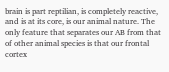brain is part reptilian, is completely reactive, and is at its core, is our animal nature. The only feature that separates our AB from that of other animal species is that our frontal cortex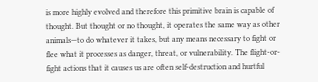is more highly evolved and therefore this primitive brain is capable of thought. But thought or no thought, it operates the same way as other animals—to do whatever it takes, but any means necessary to fight or flee what it processes as danger, threat, or vulnerability. The flight-or-fight actions that it causes us are often self-destruction and hurtful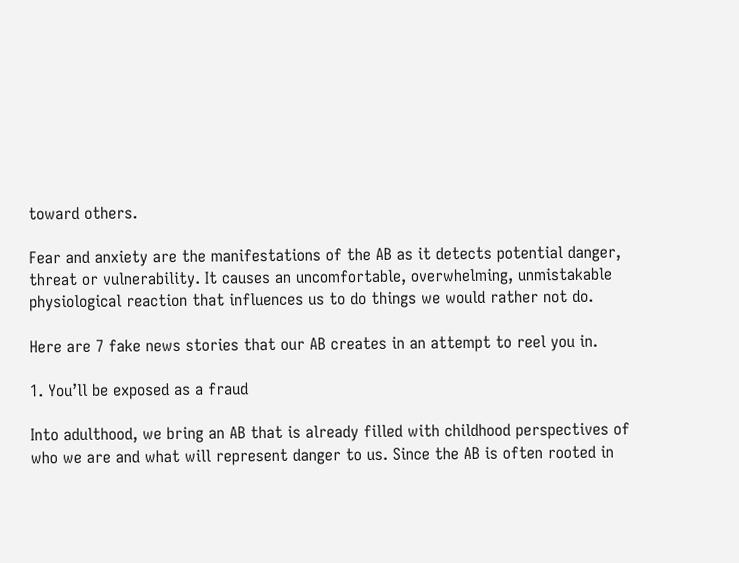toward others.

Fear and anxiety are the manifestations of the AB as it detects potential danger, threat or vulnerability. It causes an uncomfortable, overwhelming, unmistakable physiological reaction that influences us to do things we would rather not do.

Here are 7 fake news stories that our AB creates in an attempt to reel you in.

1. You’ll be exposed as a fraud

Into adulthood, we bring an AB that is already filled with childhood perspectives of who we are and what will represent danger to us. Since the AB is often rooted in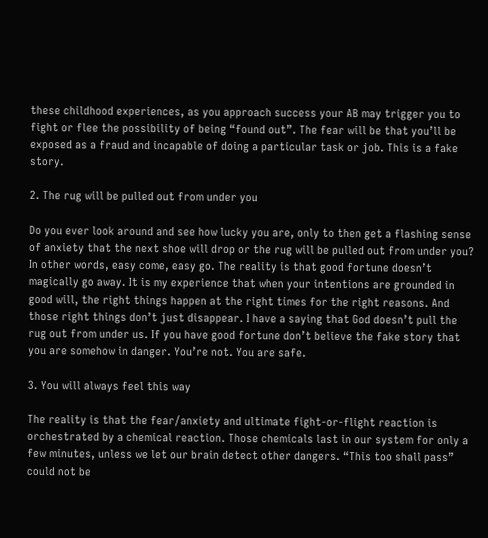these childhood experiences, as you approach success your AB may trigger you to fight or flee the possibility of being “found out”. The fear will be that you’ll be exposed as a fraud and incapable of doing a particular task or job. This is a fake story.

2. The rug will be pulled out from under you

Do you ever look around and see how lucky you are, only to then get a flashing sense of anxiety that the next shoe will drop or the rug will be pulled out from under you? In other words, easy come, easy go. The reality is that good fortune doesn’t magically go away. It is my experience that when your intentions are grounded in good will, the right things happen at the right times for the right reasons. And those right things don’t just disappear. I have a saying that God doesn’t pull the rug out from under us. If you have good fortune don’t believe the fake story that you are somehow in danger. You’re not. You are safe.

3. You will always feel this way

The reality is that the fear/anxiety and ultimate fight-or-flight reaction is orchestrated by a chemical reaction. Those chemicals last in our system for only a few minutes, unless we let our brain detect other dangers. “This too shall pass” could not be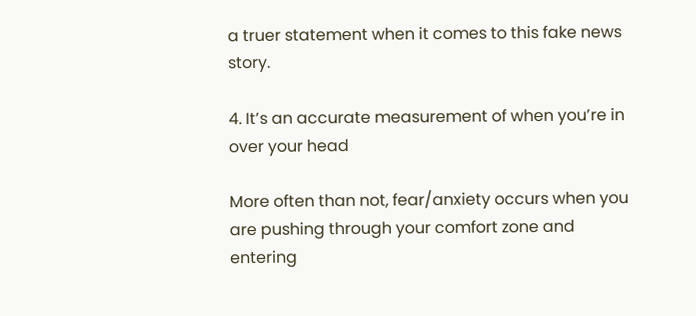a truer statement when it comes to this fake news story.

4. It’s an accurate measurement of when you’re in over your head

More often than not, fear/anxiety occurs when you are pushing through your comfort zone and entering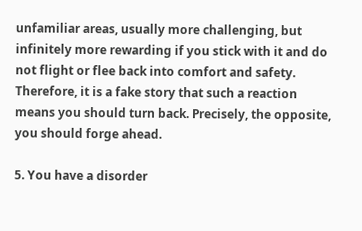unfamiliar areas, usually more challenging, but infinitely more rewarding if you stick with it and do not flight or flee back into comfort and safety. Therefore, it is a fake story that such a reaction means you should turn back. Precisely, the opposite, you should forge ahead.

5. You have a disorder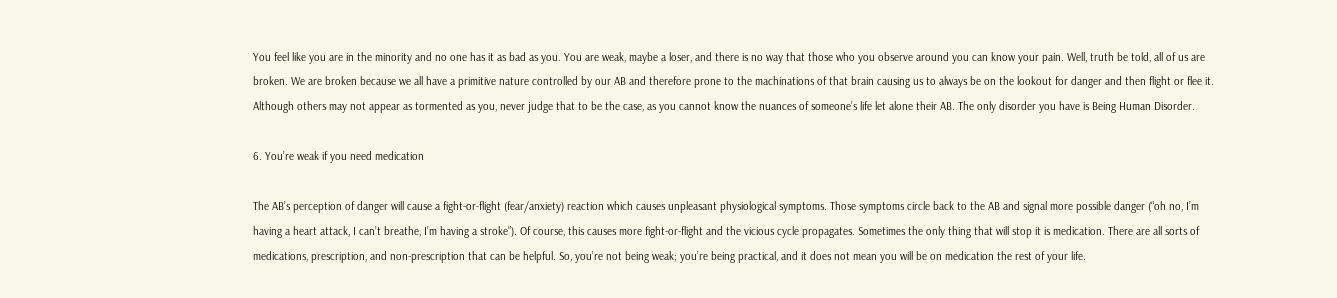You feel like you are in the minority and no one has it as bad as you. You are weak, maybe a loser, and there is no way that those who you observe around you can know your pain. Well, truth be told, all of us are broken. We are broken because we all have a primitive nature controlled by our AB and therefore prone to the machinations of that brain causing us to always be on the lookout for danger and then flight or flee it. Although others may not appear as tormented as you, never judge that to be the case, as you cannot know the nuances of someone’s life let alone their AB. The only disorder you have is Being Human Disorder.

6. You’re weak if you need medication

The AB’s perception of danger will cause a fight-or-flight (fear/anxiety) reaction which causes unpleasant physiological symptoms. Those symptoms circle back to the AB and signal more possible danger (“oh no, I’m having a heart attack, I can’t breathe, I’m having a stroke”). Of course, this causes more fight-or-flight and the vicious cycle propagates. Sometimes the only thing that will stop it is medication. There are all sorts of medications, prescription, and non-prescription that can be helpful. So, you’re not being weak; you’re being practical, and it does not mean you will be on medication the rest of your life.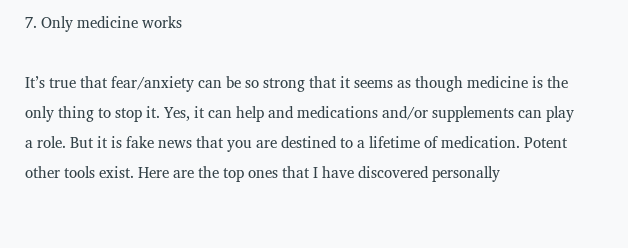7. Only medicine works

It’s true that fear/anxiety can be so strong that it seems as though medicine is the only thing to stop it. Yes, it can help and medications and/or supplements can play a role. But it is fake news that you are destined to a lifetime of medication. Potent other tools exist. Here are the top ones that I have discovered personally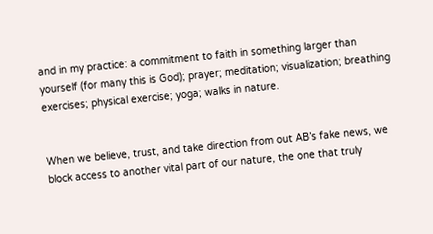and in my practice: a commitment to faith in something larger than yourself (for many this is God); prayer; meditation; visualization; breathing exercises; physical exercise; yoga; walks in nature.


When we believe, trust, and take direction from out AB’s fake news, we block access to another vital part of our nature, the one that truly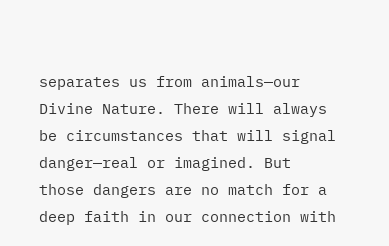separates us from animals—our Divine Nature. There will always be circumstances that will signal danger—real or imagined. But those dangers are no match for a deep faith in our connection with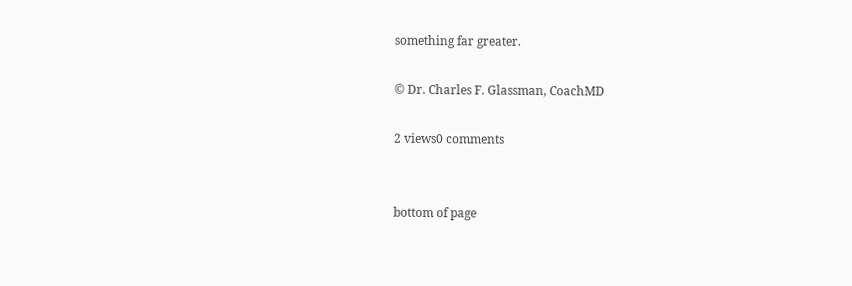something far greater.

© Dr. Charles F. Glassman, CoachMD

2 views0 comments


bottom of page